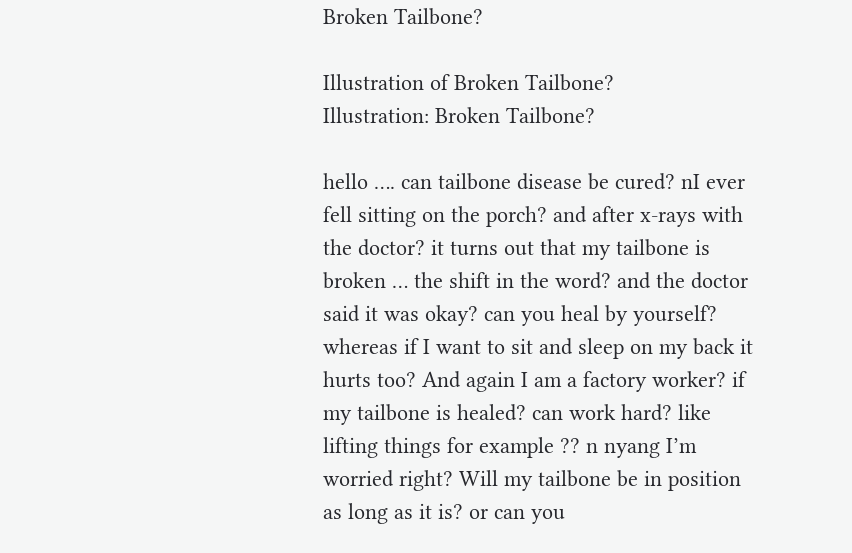Broken Tailbone?

Illustration of Broken Tailbone?
Illustration: Broken Tailbone?

hello …. can tailbone disease be cured? nI ever fell sitting on the porch? and after x-rays with the doctor? it turns out that my tailbone is broken … the shift in the word? and the doctor said it was okay? can you heal by yourself? whereas if I want to sit and sleep on my back it hurts too? And again I am a factory worker? if my tailbone is healed? can work hard? like lifting things for example ?? n nyang I’m worried right? Will my tailbone be in position as long as it is? or can you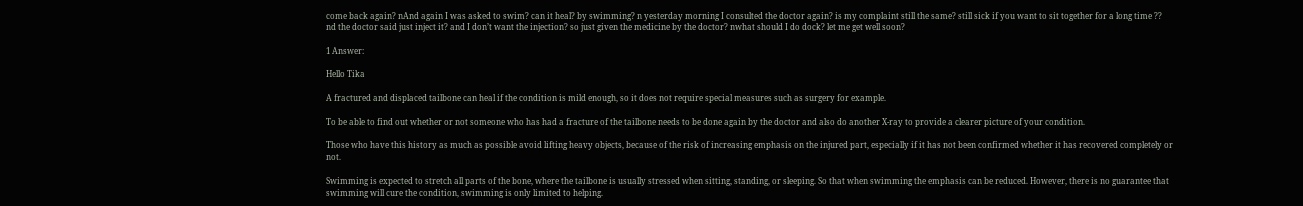come back again? nAnd again I was asked to swim? can it heal? by swimming? n yesterday morning I consulted the doctor again? is my complaint still the same? still sick if you want to sit together for a long time ?? nd the doctor said just inject it? and I don’t want the injection? so just given the medicine by the doctor? nwhat should I do dock? let me get well soon?

1 Answer:

Hello Tika

A fractured and displaced tailbone can heal if the condition is mild enough, so it does not require special measures such as surgery for example.

To be able to find out whether or not someone who has had a fracture of the tailbone needs to be done again by the doctor and also do another X-ray to provide a clearer picture of your condition.

Those who have this history as much as possible avoid lifting heavy objects, because of the risk of increasing emphasis on the injured part, especially if it has not been confirmed whether it has recovered completely or not.

Swimming is expected to stretch all parts of the bone, where the tailbone is usually stressed when sitting, standing, or sleeping. So that when swimming the emphasis can be reduced. However, there is no guarantee that swimming will cure the condition, swimming is only limited to helping.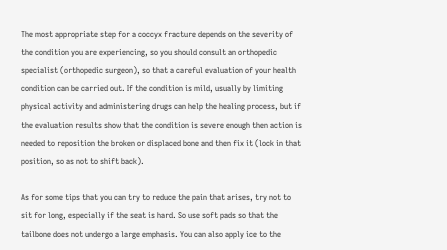The most appropriate step for a coccyx fracture depends on the severity of the condition you are experiencing, so you should consult an orthopedic specialist (orthopedic surgeon), so that a careful evaluation of your health condition can be carried out. If the condition is mild, usually by limiting physical activity and administering drugs can help the healing process, but if the evaluation results show that the condition is severe enough then action is needed to reposition the broken or displaced bone and then fix it (lock in that position, so as not to shift back).

As for some tips that you can try to reduce the pain that arises, try not to sit for long, especially if the seat is hard. So use soft pads so that the tailbone does not undergo a large emphasis. You can also apply ice to the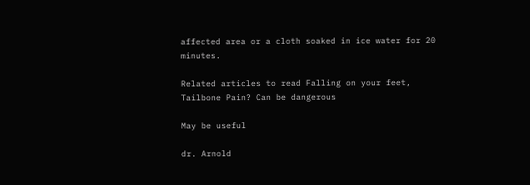affected area or a cloth soaked in ice water for 20 minutes.

Related articles to read Falling on your feet, Tailbone Pain? Can be dangerous

May be useful

dr. Arnold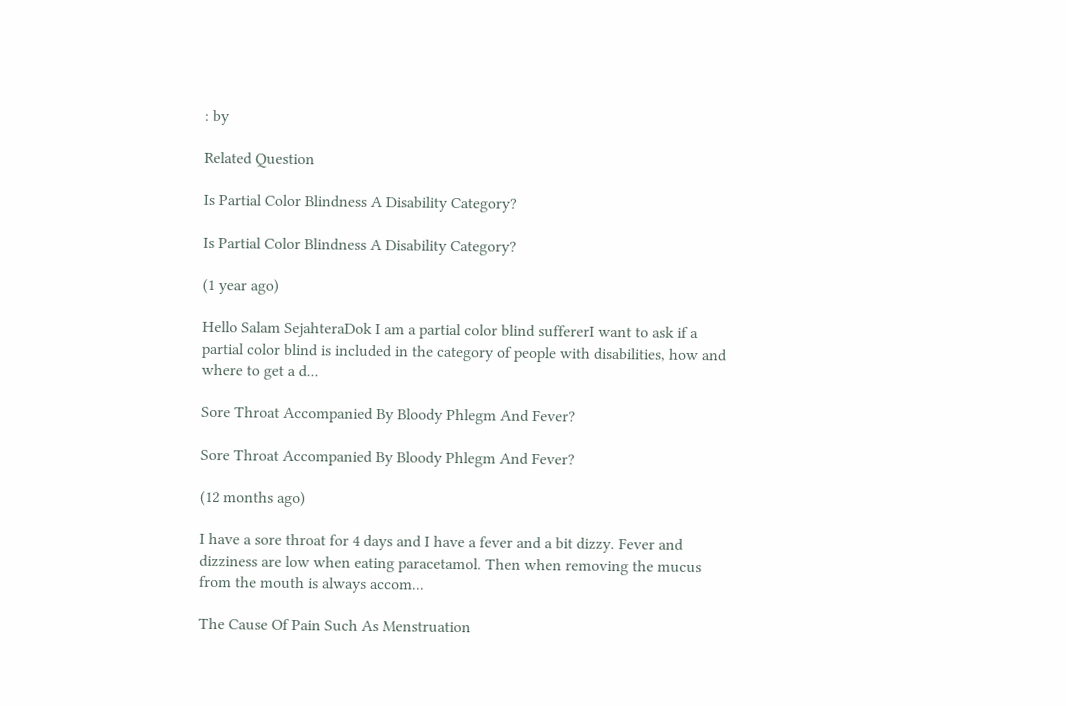: by

Related Question

Is Partial Color Blindness A Disability Category?

Is Partial Color Blindness A Disability Category?

(1 year ago)

Hello Salam SejahteraDok I am a partial color blind suffererI want to ask if a partial color blind is included in the category of people with disabilities, how and where to get a d...

Sore Throat Accompanied By Bloody Phlegm And Fever?

Sore Throat Accompanied By Bloody Phlegm And Fever?

(12 months ago)

I have a sore throat for 4 days and I have a fever and a bit dizzy. Fever and dizziness are low when eating paracetamol. Then when removing the mucus from the mouth is always accom...

The Cause Of Pain Such As Menstruation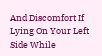And Discomfort If Lying On Your Left Side While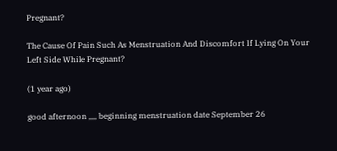Pregnant?

The Cause Of Pain Such As Menstruation And Discomfort If Lying On Your Left Side While Pregnant?

(1 year ago)

good afternoon ,,,, beginning menstruation date September 26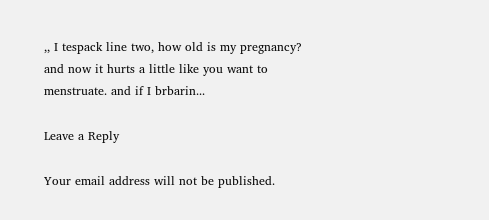,, I tespack line two, how old is my pregnancy? and now it hurts a little like you want to menstruate. and if I brbarin...

Leave a Reply

Your email address will not be published.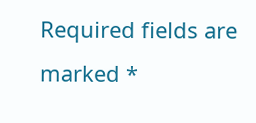Required fields are marked *